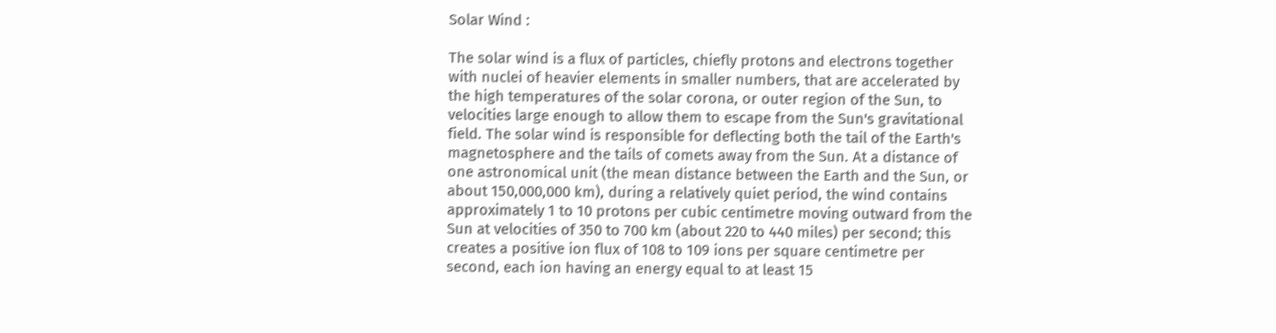Solar Wind :

The solar wind is a flux of particles, chiefly protons and electrons together with nuclei of heavier elements in smaller numbers, that are accelerated by the high temperatures of the solar corona, or outer region of the Sun, to velocities large enough to allow them to escape from the Sun's gravitational field. The solar wind is responsible for deflecting both the tail of the Earth's magnetosphere and the tails of comets away from the Sun. At a distance of one astronomical unit (the mean distance between the Earth and the Sun, or about 150,000,000 km), during a relatively quiet period, the wind contains approximately 1 to 10 protons per cubic centimetre moving outward from the Sun at velocities of 350 to 700 km (about 220 to 440 miles) per second; this creates a positive ion flux of 108 to 109 ions per square centimetre per second, each ion having an energy equal to at least 15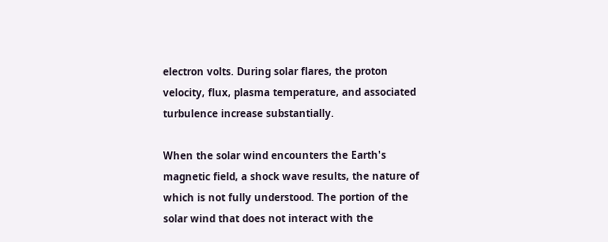electron volts. During solar flares, the proton velocity, flux, plasma temperature, and associated turbulence increase substantially.

When the solar wind encounters the Earth's magnetic field, a shock wave results, the nature of which is not fully understood. The portion of the solar wind that does not interact with the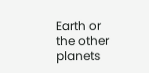Earth or the other planets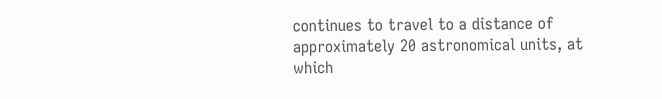continues to travel to a distance of approximately 20 astronomical units, at which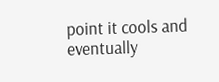point it cools and eventually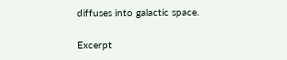diffuses into galactic space.

Excerpt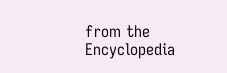from the Encyclopedia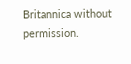Britannica without permission.